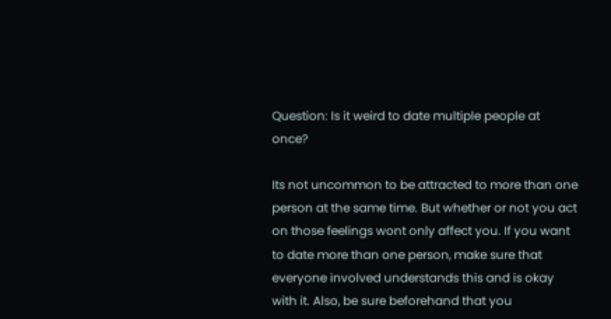Question: Is it weird to date multiple people at once?

Its not uncommon to be attracted to more than one person at the same time. But whether or not you act on those feelings wont only affect you. If you want to date more than one person, make sure that everyone involved understands this and is okay with it. Also, be sure beforehand that you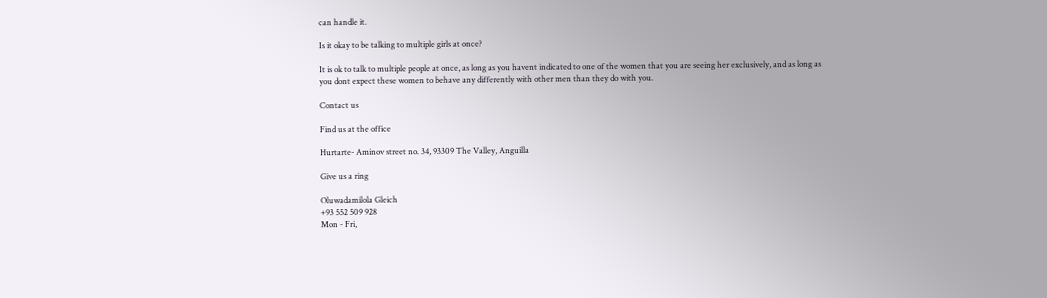can handle it.

Is it okay to be talking to multiple girls at once?

It is ok to talk to multiple people at once, as long as you havent indicated to one of the women that you are seeing her exclusively, and as long as you dont expect these women to behave any differently with other men than they do with you.

Contact us

Find us at the office

Hurtarte- Aminov street no. 34, 93309 The Valley, Anguilla

Give us a ring

Oluwadamilola Gleich
+93 552 509 928
Mon - Fri,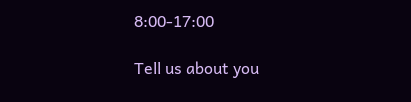8:00-17:00

Tell us about you